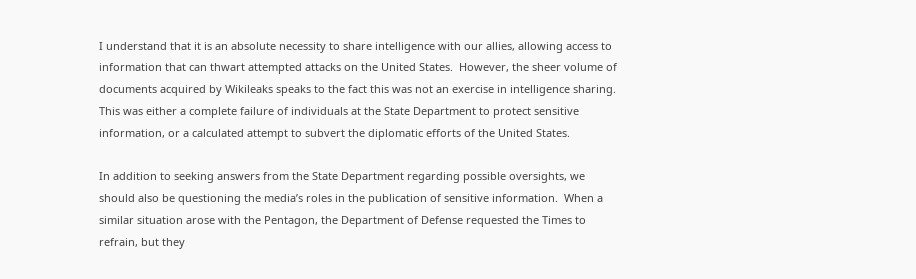I understand that it is an absolute necessity to share intelligence with our allies, allowing access to information that can thwart attempted attacks on the United States.  However, the sheer volume of documents acquired by Wikileaks speaks to the fact this was not an exercise in intelligence sharing.  This was either a complete failure of individuals at the State Department to protect sensitive information, or a calculated attempt to subvert the diplomatic efforts of the United States.

In addition to seeking answers from the State Department regarding possible oversights, we should also be questioning the media’s roles in the publication of sensitive information.  When a similar situation arose with the Pentagon, the Department of Defense requested the Times to refrain, but they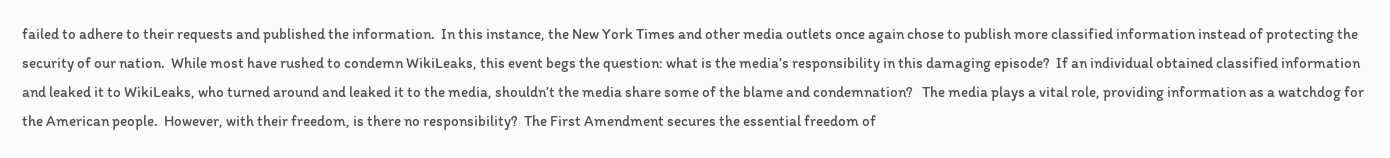failed to adhere to their requests and published the information.  In this instance, the New York Times and other media outlets once again chose to publish more classified information instead of protecting the security of our nation.  While most have rushed to condemn WikiLeaks, this event begs the question: what is the media’s responsibility in this damaging episode?  If an individual obtained classified information and leaked it to WikiLeaks, who turned around and leaked it to the media, shouldn’t the media share some of the blame and condemnation?   The media plays a vital role, providing information as a watchdog for the American people.  However, with their freedom, is there no responsibility?  The First Amendment secures the essential freedom of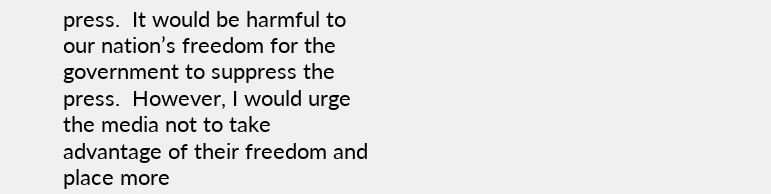press.  It would be harmful to our nation’s freedom for the government to suppress the press.  However, I would urge the media not to take advantage of their freedom and place more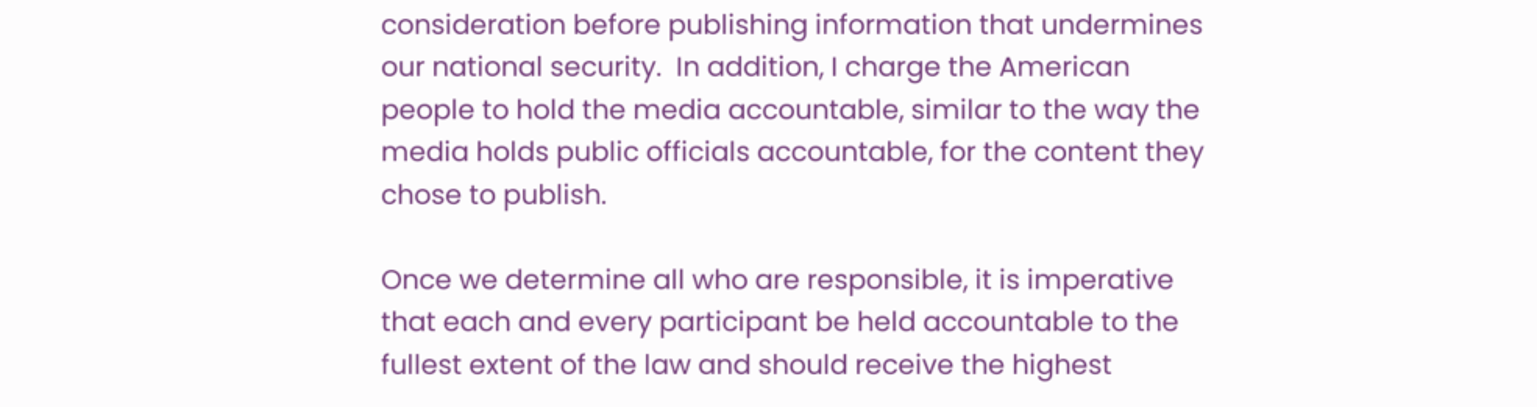consideration before publishing information that undermines our national security.  In addition, I charge the American people to hold the media accountable, similar to the way the media holds public officials accountable, for the content they chose to publish.

Once we determine all who are responsible, it is imperative that each and every participant be held accountable to the fullest extent of the law and should receive the highest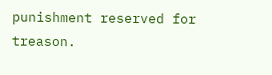punishment reserved for treason.